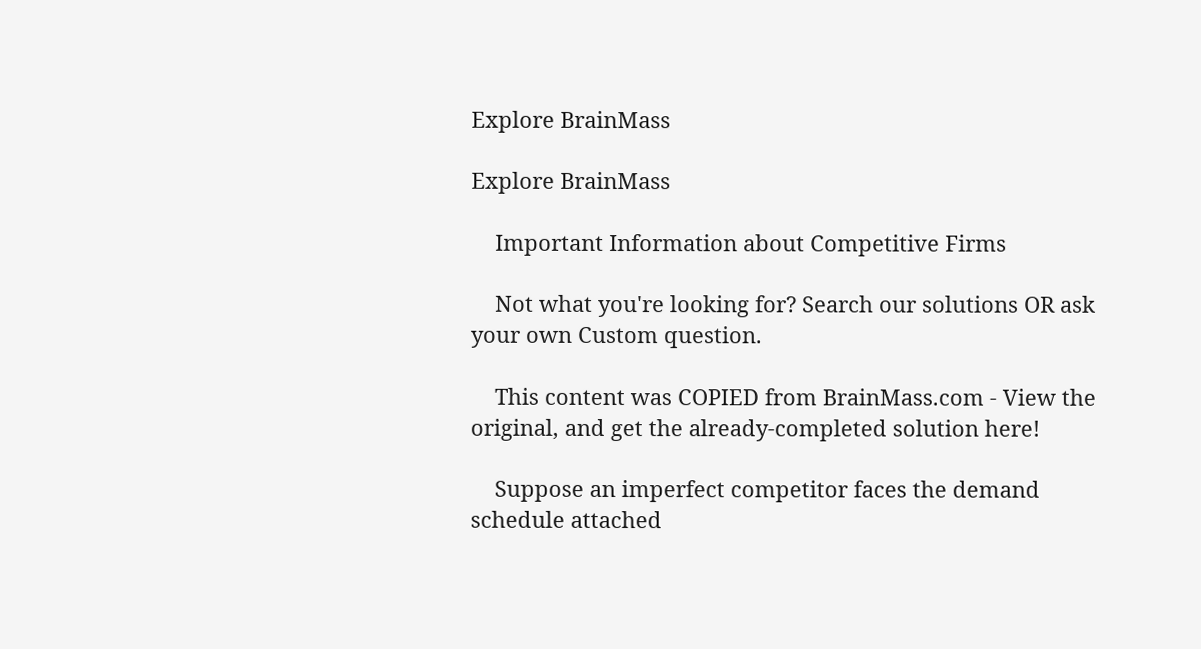Explore BrainMass

Explore BrainMass

    Important Information about Competitive Firms

    Not what you're looking for? Search our solutions OR ask your own Custom question.

    This content was COPIED from BrainMass.com - View the original, and get the already-completed solution here!

    Suppose an imperfect competitor faces the demand schedule attached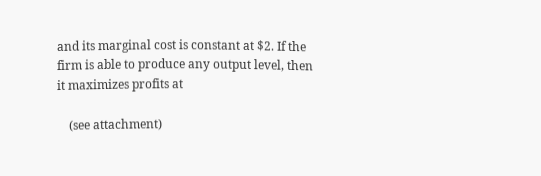and its marginal cost is constant at $2. If the firm is able to produce any output level, then it maximizes profits at

    (see attachment)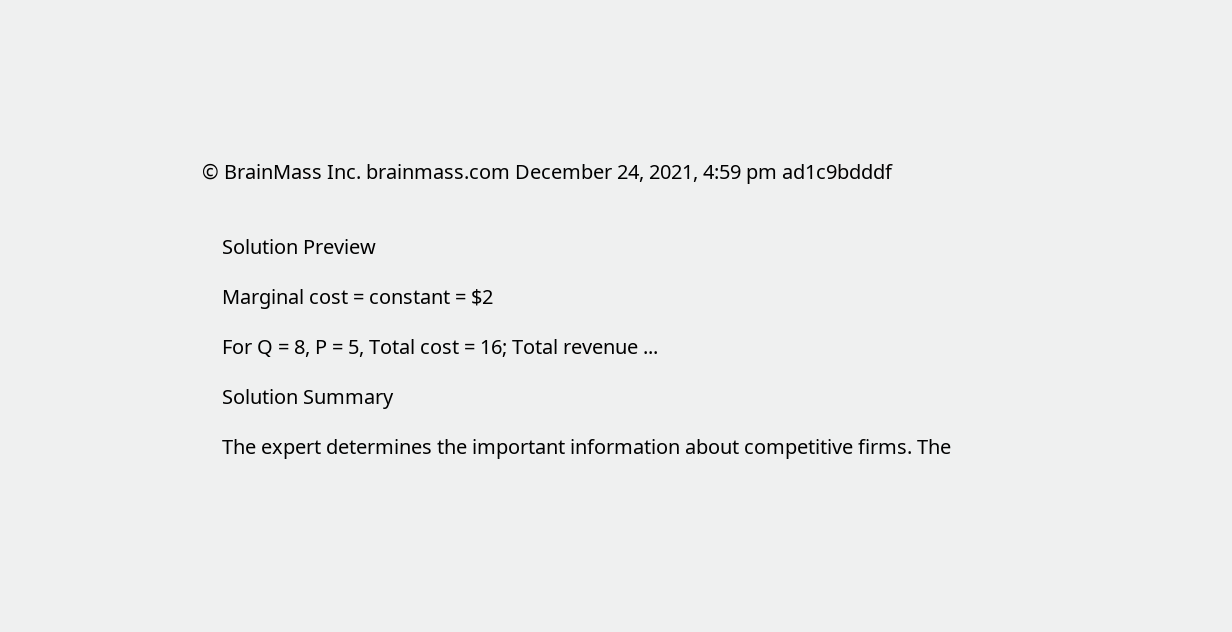© BrainMass Inc. brainmass.com December 24, 2021, 4:59 pm ad1c9bdddf


    Solution Preview

    Marginal cost = constant = $2

    For Q = 8, P = 5, Total cost = 16; Total revenue ...

    Solution Summary

    The expert determines the important information about competitive firms. The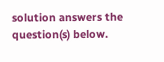solution answers the question(s) below.